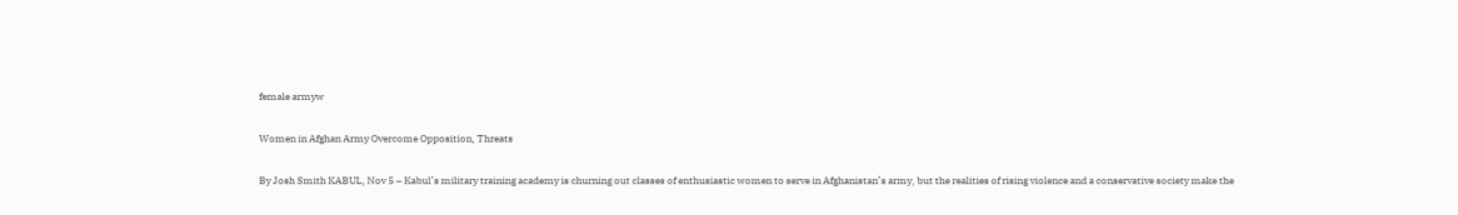female armyw

Women in Afghan Army Overcome Opposition, Threats

By Josh Smith KABUL, Nov 5 – Kabul’s military training academy is churning out classes of enthusiastic women to serve in Afghanistan’s army, but the realities of rising violence and a conservative society make the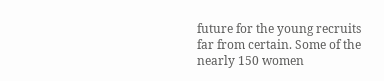future for the young recruits far from certain. Some of the nearly 150 women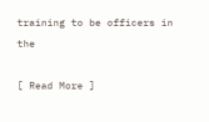training to be officers in the

[ Read More ]